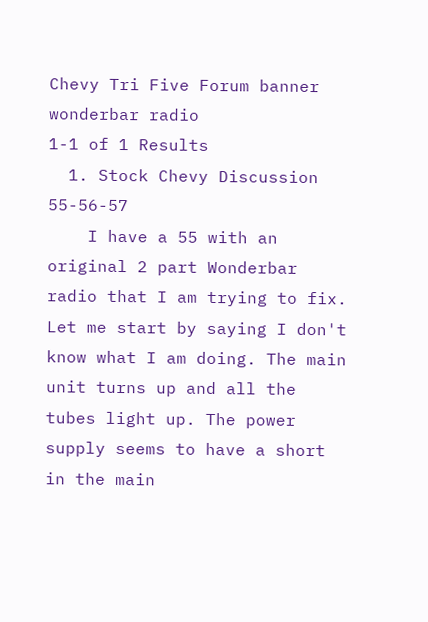Chevy Tri Five Forum banner
wonderbar radio
1-1 of 1 Results
  1. Stock Chevy Discussion 55-56-57
    I have a 55 with an original 2 part Wonderbar radio that I am trying to fix. Let me start by saying I don't know what I am doing. The main unit turns up and all the tubes light up. The power supply seems to have a short in the main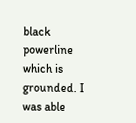black powerline which is grounded. I was able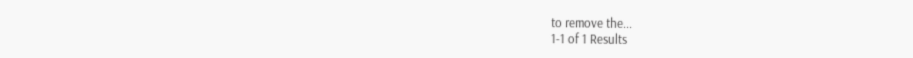to remove the...
1-1 of 1 Results